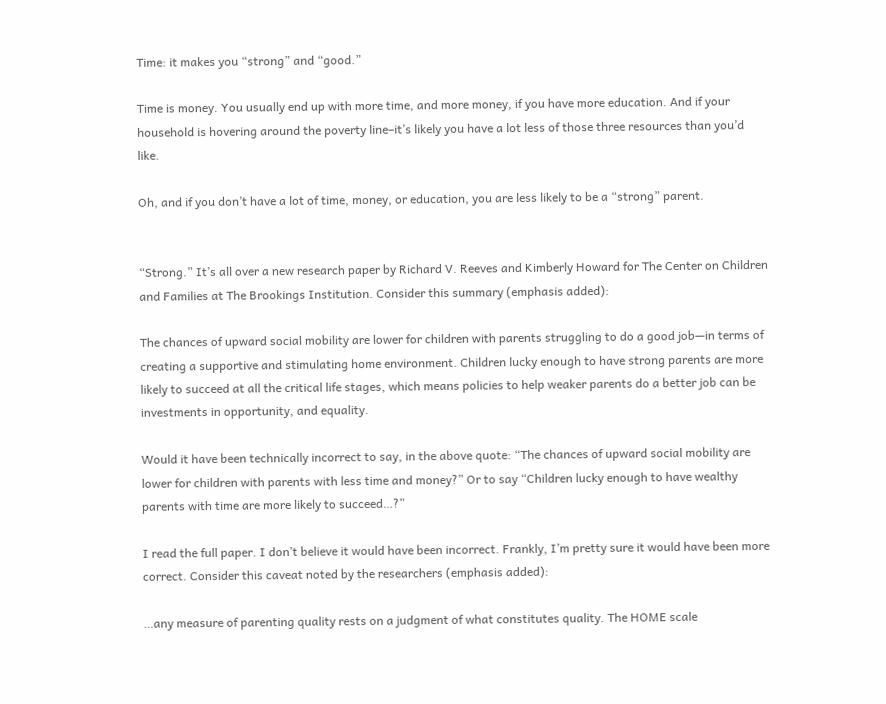Time: it makes you “strong” and “good.”

Time is money. You usually end up with more time, and more money, if you have more education. And if your household is hovering around the poverty line–it’s likely you have a lot less of those three resources than you’d like.

Oh, and if you don’t have a lot of time, money, or education, you are less likely to be a “strong” parent.


“Strong.” It’s all over a new research paper by Richard V. Reeves and Kimberly Howard for The Center on Children and Families at The Brookings Institution. Consider this summary (emphasis added):

The chances of upward social mobility are lower for children with parents struggling to do a good job—in terms of creating a supportive and stimulating home environment. Children lucky enough to have strong parents are more likely to succeed at all the critical life stages, which means policies to help weaker parents do a better job can be investments in opportunity, and equality.

Would it have been technically incorrect to say, in the above quote: “The chances of upward social mobility are lower for children with parents with less time and money?” Or to say “Children lucky enough to have wealthy parents with time are more likely to succeed…?”

I read the full paper. I don’t believe it would have been incorrect. Frankly, I’m pretty sure it would have been more correct. Consider this caveat noted by the researchers (emphasis added):

…any measure of parenting quality rests on a judgment of what constitutes quality. The HOME scale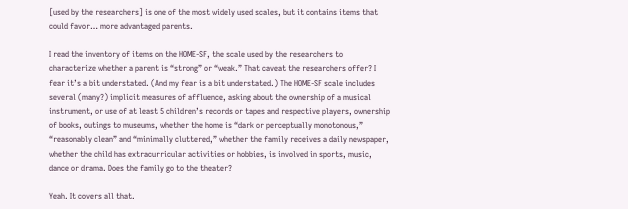[used by the researchers] is one of the most widely used scales, but it contains items that could favor… more advantaged parents.

I read the inventory of items on the HOME-SF, the scale used by the researchers to characterize whether a parent is “strong” or “weak.” That caveat the researchers offer? I fear it’s a bit understated. (And my fear is a bit understated.) The HOME-SF scale includes several (many?) implicit measures of affluence, asking about the ownership of a musical instrument, or use of at least 5 children’s records or tapes and respective players, ownership of books, outings to museums, whether the home is “dark or perceptually monotonous,” “reasonably clean” and “minimally cluttered,” whether the family receives a daily newspaper, whether the child has extracurricular activities or hobbies, is involved in sports, music, dance or drama. Does the family go to the theater?

Yeah. It covers all that.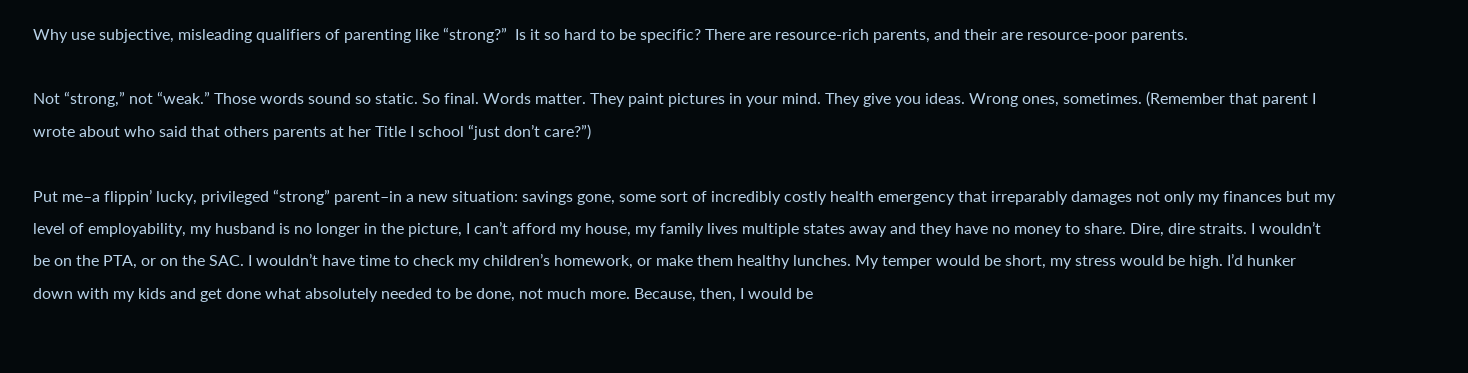Why use subjective, misleading qualifiers of parenting like “strong?”  Is it so hard to be specific? There are resource-rich parents, and their are resource-poor parents.

Not “strong,” not “weak.” Those words sound so static. So final. Words matter. They paint pictures in your mind. They give you ideas. Wrong ones, sometimes. (Remember that parent I wrote about who said that others parents at her Title I school “just don’t care?”)

Put me–a flippin’ lucky, privileged “strong” parent–in a new situation: savings gone, some sort of incredibly costly health emergency that irreparably damages not only my finances but my level of employability, my husband is no longer in the picture, I can’t afford my house, my family lives multiple states away and they have no money to share. Dire, dire straits. I wouldn’t be on the PTA, or on the SAC. I wouldn’t have time to check my children’s homework, or make them healthy lunches. My temper would be short, my stress would be high. I’d hunker down with my kids and get done what absolutely needed to be done, not much more. Because, then, I would be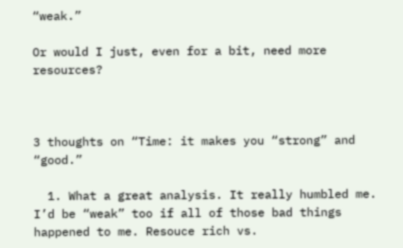“weak.”

Or would I just, even for a bit, need more resources?



3 thoughts on “Time: it makes you “strong” and “good.”

  1. What a great analysis. It really humbled me. I’d be “weak” too if all of those bad things happened to me. Resouce rich vs.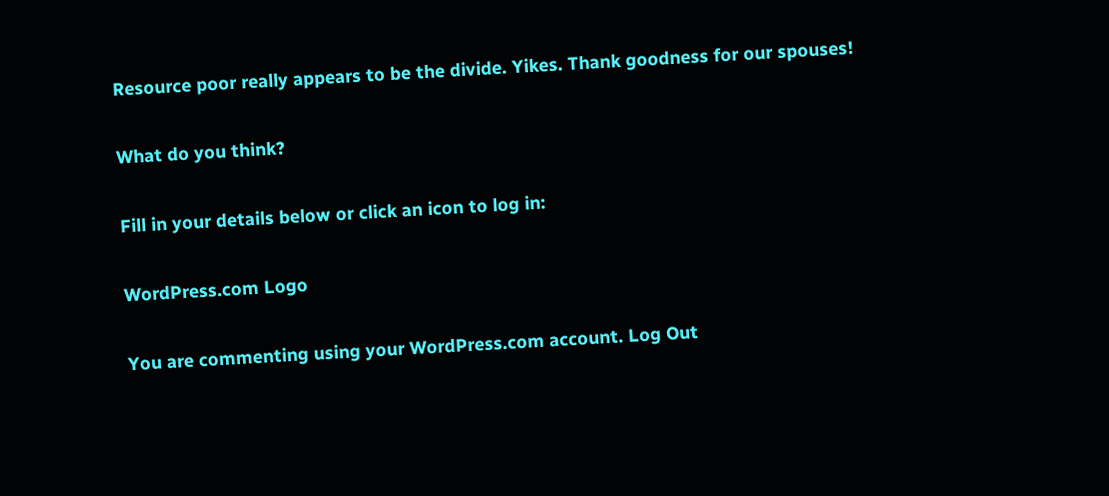Resource poor really appears to be the divide. Yikes. Thank goodness for our spouses!

What do you think?

Fill in your details below or click an icon to log in:

WordPress.com Logo

You are commenting using your WordPress.com account. Log Out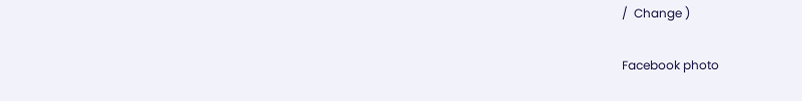/  Change )

Facebook photo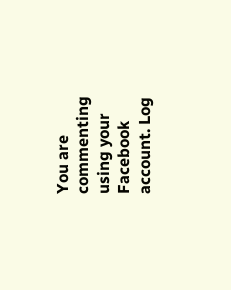You are commenting using your Facebook account. Log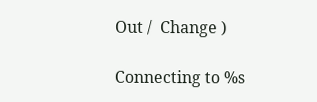Out /  Change )

Connecting to %s